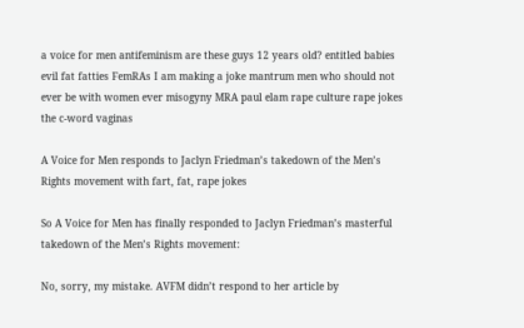a voice for men antifeminism are these guys 12 years old? entitled babies evil fat fatties FemRAs I am making a joke mantrum men who should not ever be with women ever misogyny MRA paul elam rape culture rape jokes the c-word vaginas

A Voice for Men responds to Jaclyn Friedman’s takedown of the Men’s Rights movement with fart, fat, rape jokes

So A Voice for Men has finally responded to Jaclyn Friedman’s masterful takedown of the Men’s Rights movement:

No, sorry, my mistake. AVFM didn’t respond to her article by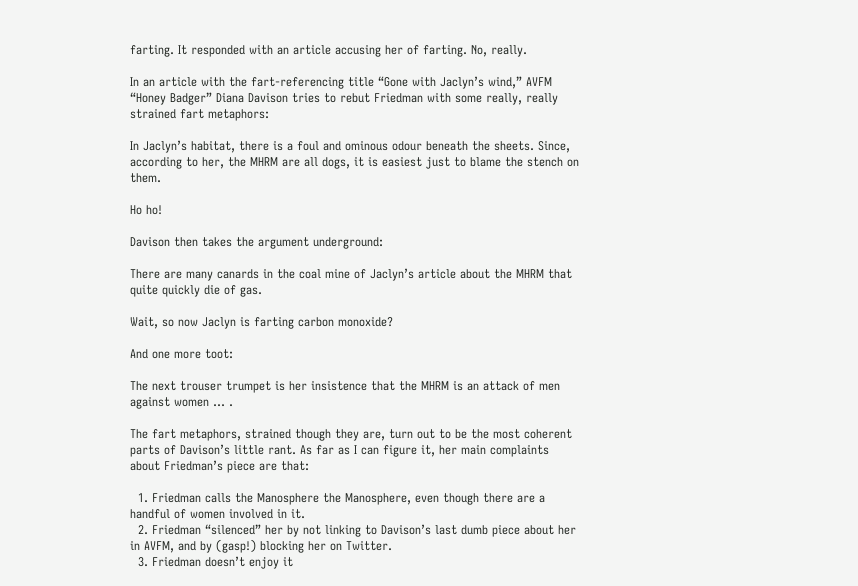farting. It responded with an article accusing her of farting. No, really.

In an article with the fart-referencing title “Gone with Jaclyn’s wind,” AVFM “Honey Badger” Diana Davison tries to rebut Friedman with some really, really strained fart metaphors:

In Jaclyn’s habitat, there is a foul and ominous odour beneath the sheets. Since, according to her, the MHRM are all dogs, it is easiest just to blame the stench on them.

Ho ho!

Davison then takes the argument underground:

There are many canards in the coal mine of Jaclyn’s article about the MHRM that quite quickly die of gas.

Wait, so now Jaclyn is farting carbon monoxide?

And one more toot:

The next trouser trumpet is her insistence that the MHRM is an attack of men against women … .

The fart metaphors, strained though they are, turn out to be the most coherent parts of Davison’s little rant. As far as I can figure it, her main complaints about Friedman’s piece are that:

  1. Friedman calls the Manosphere the Manosphere, even though there are a handful of women involved in it.
  2. Friedman “silenced” her by not linking to Davison’s last dumb piece about her in AVFM, and by (gasp!) blocking her on Twitter.
  3. Friedman doesn’t enjoy it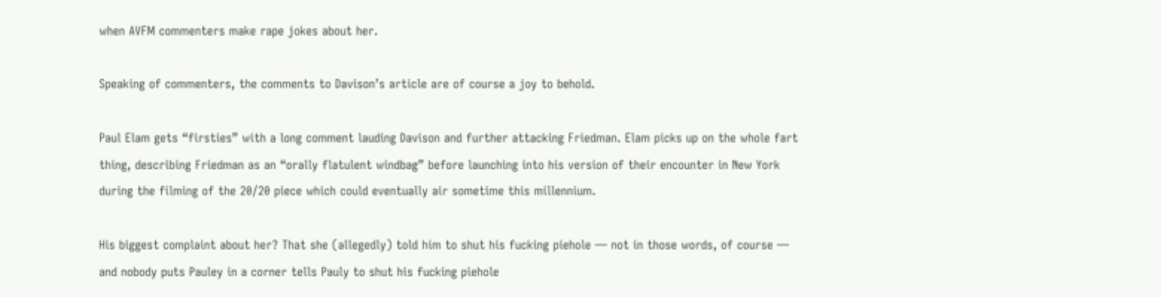when AVFM commenters make rape jokes about her.

Speaking of commenters, the comments to Davison’s article are of course a joy to behold.

Paul Elam gets “firsties” with a long comment lauding Davison and further attacking Friedman. Elam picks up on the whole fart thing, describing Friedman as an “orally flatulent windbag” before launching into his version of their encounter in New York during the filming of the 20/20 piece which could eventually air sometime this millennium.

His biggest complaint about her? That she (allegedly) told him to shut his fucking piehole — not in those words, of course — and nobody puts Pauley in a corner tells Pauly to shut his fucking piehole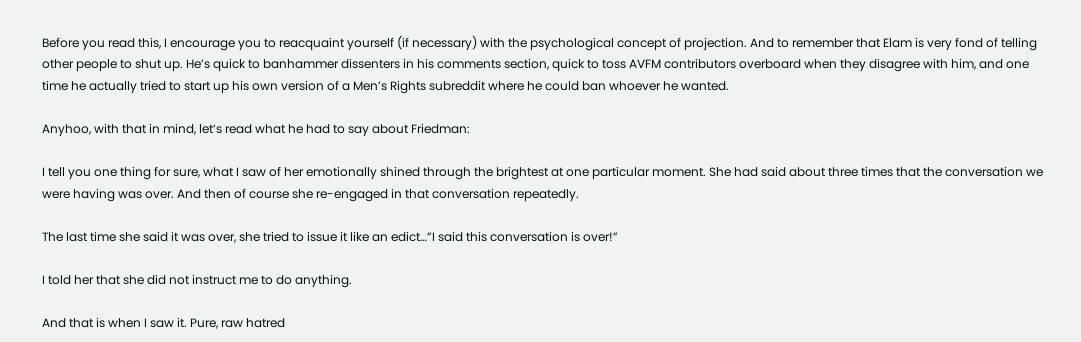Before you read this, I encourage you to reacquaint yourself (if necessary) with the psychological concept of projection. And to remember that Elam is very fond of telling other people to shut up. He’s quick to banhammer dissenters in his comments section, quick to toss AVFM contributors overboard when they disagree with him, and one time he actually tried to start up his own version of a Men’s Rights subreddit where he could ban whoever he wanted.

Anyhoo, with that in mind, let’s read what he had to say about Friedman:

I tell you one thing for sure, what I saw of her emotionally shined through the brightest at one particular moment. She had said about three times that the conversation we were having was over. And then of course she re-engaged in that conversation repeatedly.

The last time she said it was over, she tried to issue it like an edict…”I said this conversation is over!”

I told her that she did not instruct me to do anything.

And that is when I saw it. Pure, raw hatred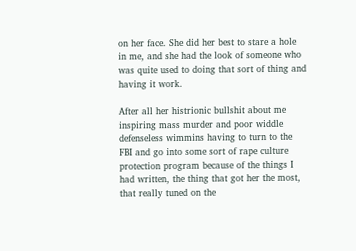on her face. She did her best to stare a hole in me, and she had the look of someone who was quite used to doing that sort of thing and having it work.

After all her histrionic bullshit about me inspiring mass murder and poor widdle defenseless wimmins having to turn to the FBI and go into some sort of rape culture protection program because of the things I had written, the thing that got her the most, that really tuned on the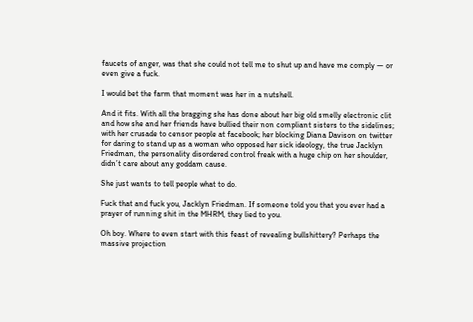faucets of anger, was that she could not tell me to shut up and have me comply — or even give a fuck.

I would bet the farm that moment was her in a nutshell.

And it fits. With all the bragging she has done about her big old smelly electronic clit and how she and her friends have bullied their non compliant sisters to the sidelines; with her crusade to censor people at facebook; her blocking Diana Davison on twitter for daring to stand up as a woman who opposed her sick ideology, the true Jacklyn Friedman, the personality disordered control freak with a huge chip on her shoulder, didn’t care about any goddam cause.

She just wants to tell people what to do.

Fuck that and fuck you, Jacklyn Friedman. If someone told you that you ever had a prayer of running shit in the MHRM, they lied to you.

Oh boy. Where to even start with this feast of revealing bullshittery? Perhaps the massive projection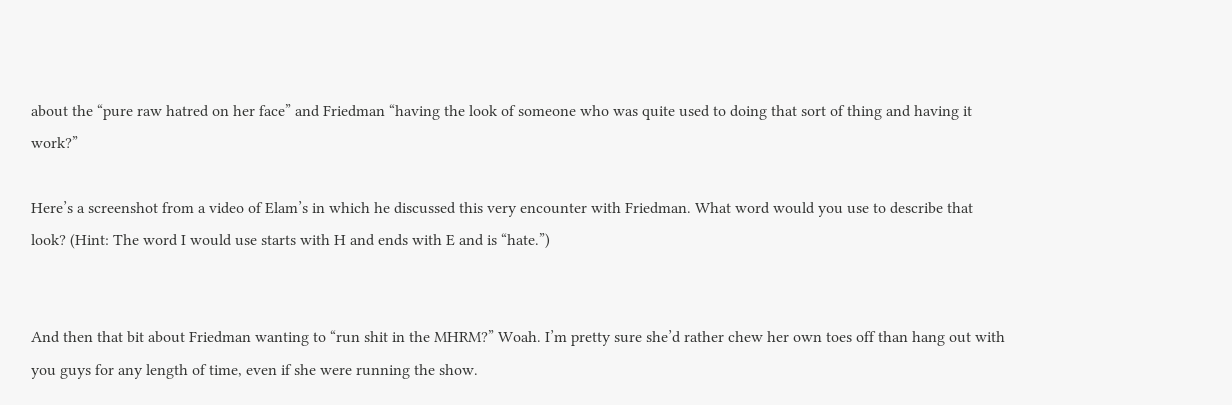about the “pure raw hatred on her face” and Friedman “having the look of someone who was quite used to doing that sort of thing and having it work?”

Here’s a screenshot from a video of Elam’s in which he discussed this very encounter with Friedman. What word would you use to describe that look? (Hint: The word I would use starts with H and ends with E and is “hate.”)


And then that bit about Friedman wanting to “run shit in the MHRM?” Woah. I’m pretty sure she’d rather chew her own toes off than hang out with you guys for any length of time, even if she were running the show.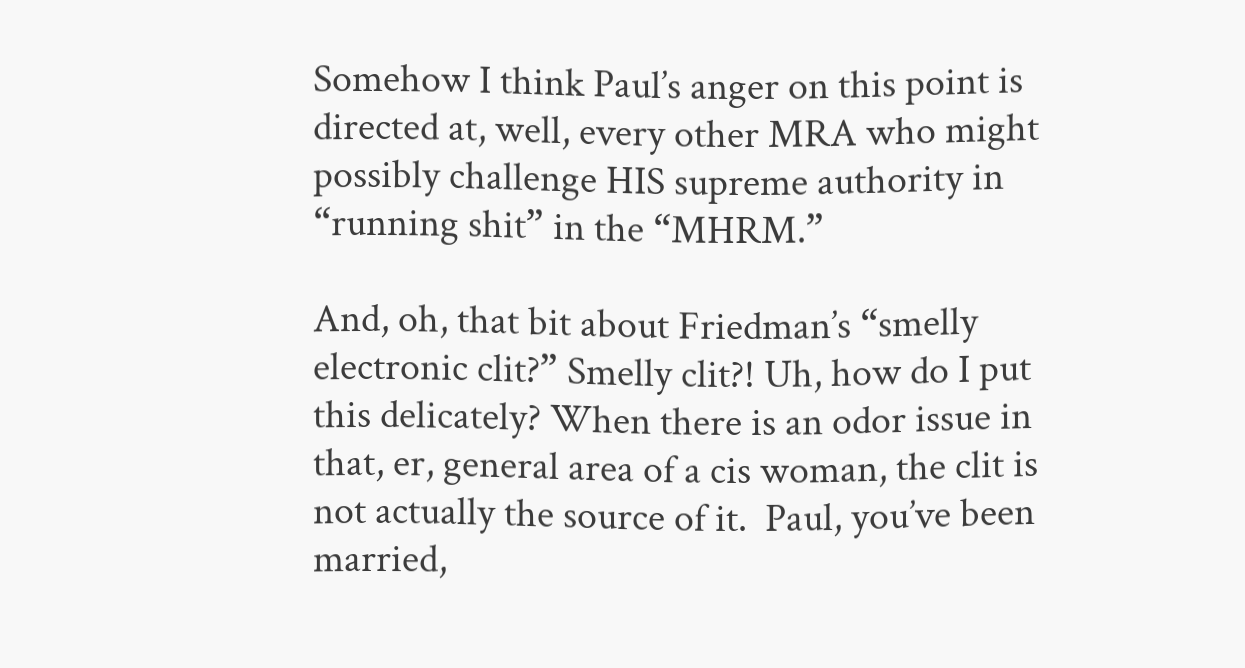Somehow I think Paul’s anger on this point is directed at, well, every other MRA who might possibly challenge HIS supreme authority in “running shit” in the “MHRM.”

And, oh, that bit about Friedman’s “smelly electronic clit?” Smelly clit?! Uh, how do I put this delicately? When there is an odor issue in that, er, general area of a cis woman, the clit is not actually the source of it.  Paul, you’ve been married,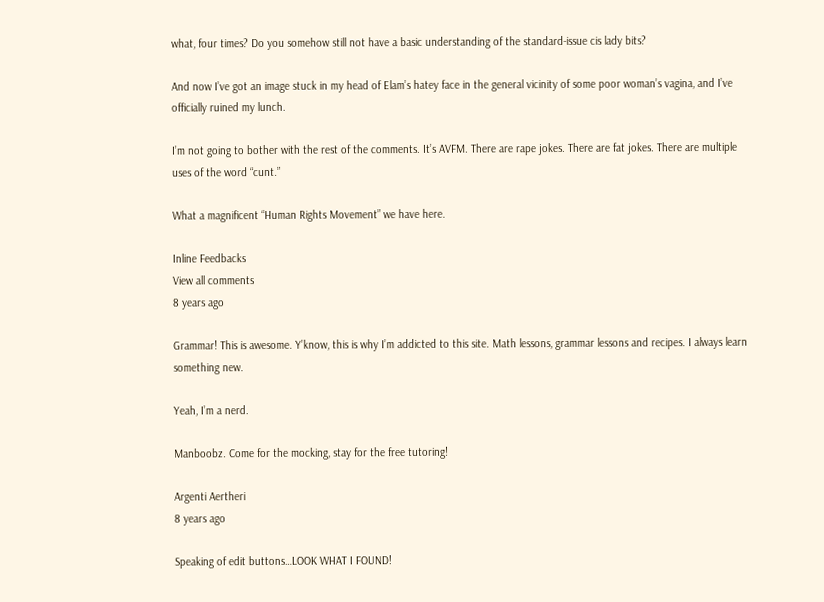what, four times? Do you somehow still not have a basic understanding of the standard-issue cis lady bits?

And now I’ve got an image stuck in my head of Elam’s hatey face in the general vicinity of some poor woman’s vagina, and I’ve officially ruined my lunch.

I’m not going to bother with the rest of the comments. It’s AVFM. There are rape jokes. There are fat jokes. There are multiple uses of the word “cunt.”

What a magnificent “Human Rights Movement” we have here.

Inline Feedbacks
View all comments
8 years ago

Grammar! This is awesome. Y’know, this is why I’m addicted to this site. Math lessons, grammar lessons and recipes. I always learn something new.

Yeah, I’m a nerd.

Manboobz. Come for the mocking, stay for the free tutoring!

Argenti Aertheri
8 years ago

Speaking of edit buttons…LOOK WHAT I FOUND!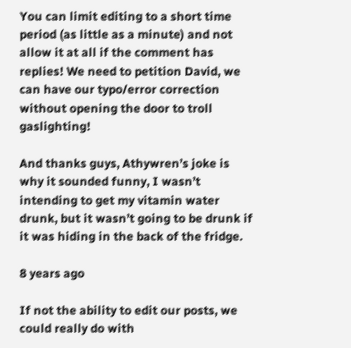You can limit editing to a short time period (as little as a minute) and not allow it at all if the comment has replies! We need to petition David, we can have our typo/error correction without opening the door to troll gaslighting!

And thanks guys, Athywren’s joke is why it sounded funny, I wasn’t intending to get my vitamin water drunk, but it wasn’t going to be drunk if it was hiding in the back of the fridge.

8 years ago

If not the ability to edit our posts, we could really do with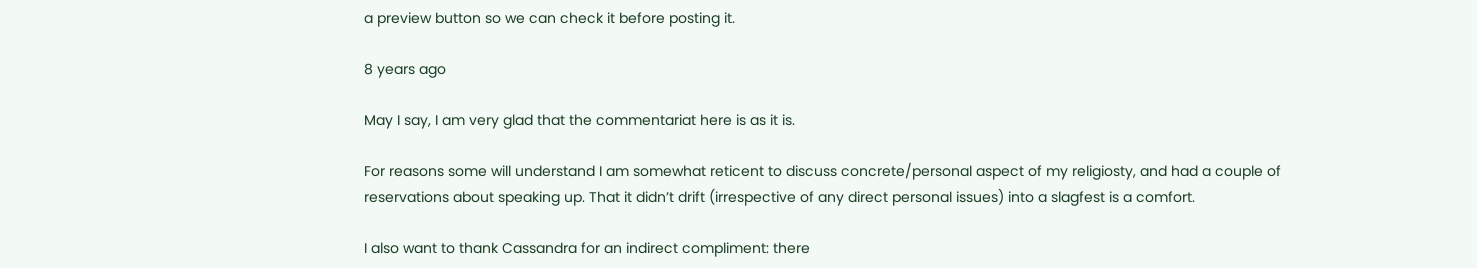a preview button so we can check it before posting it.

8 years ago

May I say, I am very glad that the commentariat here is as it is.

For reasons some will understand I am somewhat reticent to discuss concrete/personal aspect of my religiosty, and had a couple of reservations about speaking up. That it didn’t drift (irrespective of any direct personal issues) into a slagfest is a comfort.

I also want to thank Cassandra for an indirect compliment: there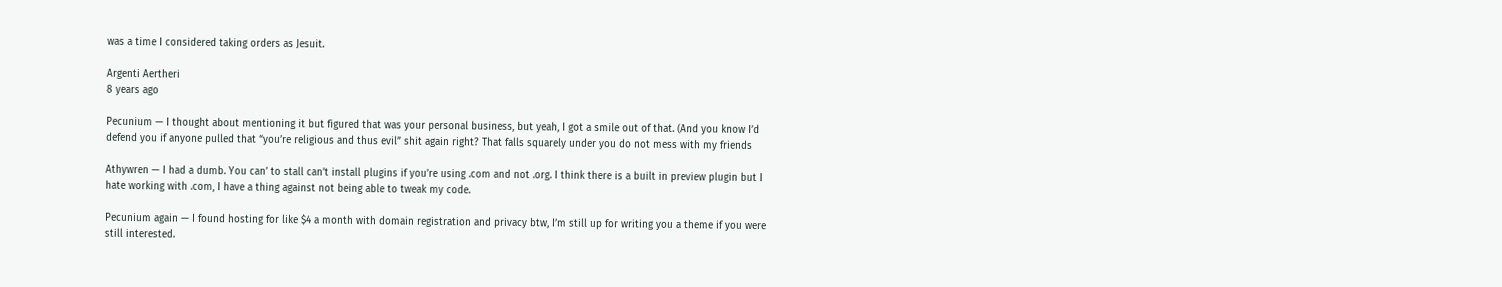was a time I considered taking orders as Jesuit.

Argenti Aertheri
8 years ago

Pecunium — I thought about mentioning it but figured that was your personal business, but yeah, I got a smile out of that. (And you know I’d defend you if anyone pulled that “you’re religious and thus evil” shit again right? That falls squarely under you do not mess with my friends

Athywren — I had a dumb. You can’ to stall can’t install plugins if you’re using .com and not .org. I think there is a built in preview plugin but I hate working with .com, I have a thing against not being able to tweak my code.

Pecunium again — I found hosting for like $4 a month with domain registration and privacy btw, I’m still up for writing you a theme if you were still interested.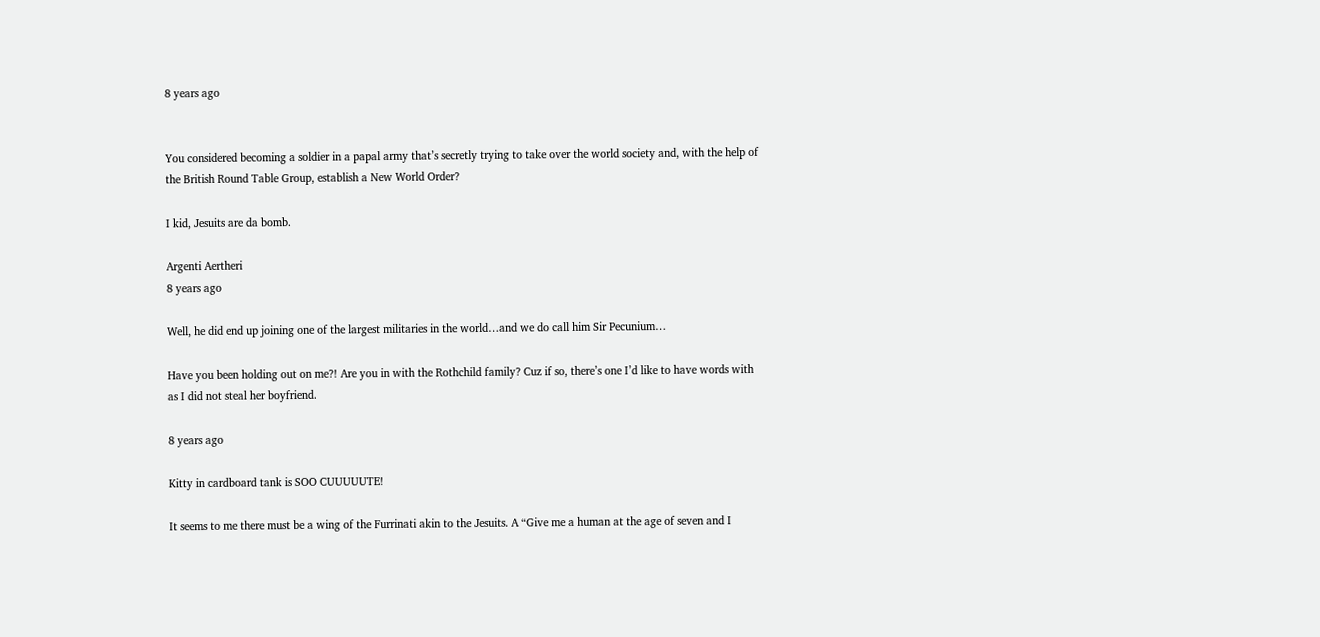8 years ago


You considered becoming a soldier in a papal army that’s secretly trying to take over the world society and, with the help of the British Round Table Group, establish a New World Order?

I kid, Jesuits are da bomb.

Argenti Aertheri
8 years ago

Well, he did end up joining one of the largest militaries in the world…and we do call him Sir Pecunium…

Have you been holding out on me?! Are you in with the Rothchild family? Cuz if so, there’s one I’d like to have words with as I did not steal her boyfriend.

8 years ago

Kitty in cardboard tank is SOO CUUUUUTE!

It seems to me there must be a wing of the Furrinati akin to the Jesuits. A “Give me a human at the age of seven and I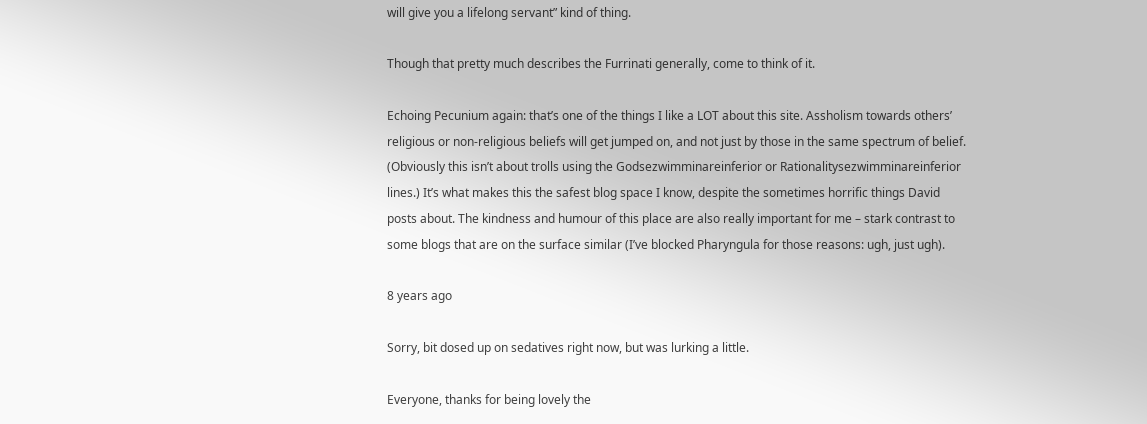will give you a lifelong servant” kind of thing.

Though that pretty much describes the Furrinati generally, come to think of it.

Echoing Pecunium again: that’s one of the things I like a LOT about this site. Assholism towards others’ religious or non-religious beliefs will get jumped on, and not just by those in the same spectrum of belief. (Obviously this isn’t about trolls using the Godsezwimminareinferior or Rationalitysezwimminareinferior lines.) It’s what makes this the safest blog space I know, despite the sometimes horrific things David posts about. The kindness and humour of this place are also really important for me – stark contrast to some blogs that are on the surface similar (I’ve blocked Pharyngula for those reasons: ugh, just ugh).

8 years ago

Sorry, bit dosed up on sedatives right now, but was lurking a little.

Everyone, thanks for being lovely the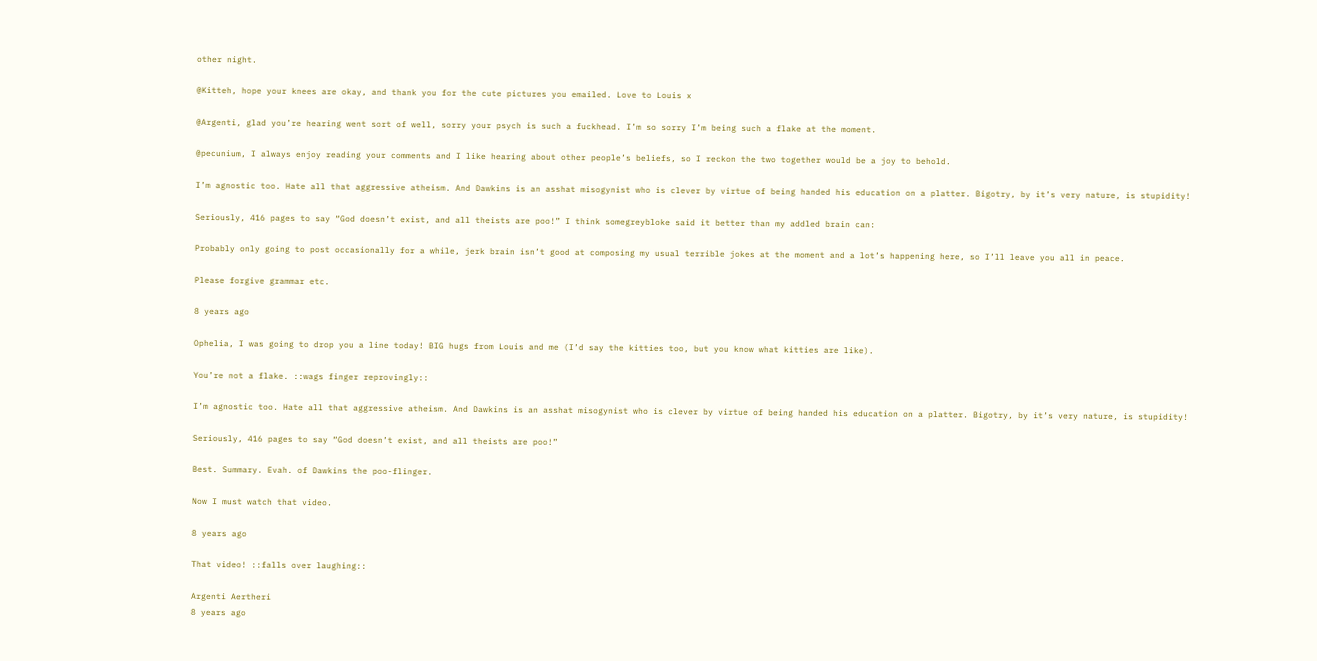other night.

@Kitteh, hope your knees are okay, and thank you for the cute pictures you emailed. Love to Louis x

@Argenti, glad you’re hearing went sort of well, sorry your psych is such a fuckhead. I’m so sorry I’m being such a flake at the moment.

@pecunium, I always enjoy reading your comments and I like hearing about other people’s beliefs, so I reckon the two together would be a joy to behold.

I’m agnostic too. Hate all that aggressive atheism. And Dawkins is an asshat misogynist who is clever by virtue of being handed his education on a platter. Bigotry, by it’s very nature, is stupidity!

Seriously, 416 pages to say “God doesn’t exist, and all theists are poo!” I think somegreybloke said it better than my addled brain can:

Probably only going to post occasionally for a while, jerk brain isn’t good at composing my usual terrible jokes at the moment and a lot’s happening here, so I’ll leave you all in peace.

Please forgive grammar etc.

8 years ago

Ophelia, I was going to drop you a line today! BIG hugs from Louis and me (I’d say the kitties too, but you know what kitties are like).

You’re not a flake. ::wags finger reprovingly::

I’m agnostic too. Hate all that aggressive atheism. And Dawkins is an asshat misogynist who is clever by virtue of being handed his education on a platter. Bigotry, by it’s very nature, is stupidity!

Seriously, 416 pages to say “God doesn’t exist, and all theists are poo!”

Best. Summary. Evah. of Dawkins the poo-flinger.

Now I must watch that video.

8 years ago

That video! ::falls over laughing::

Argenti Aertheri
8 years ago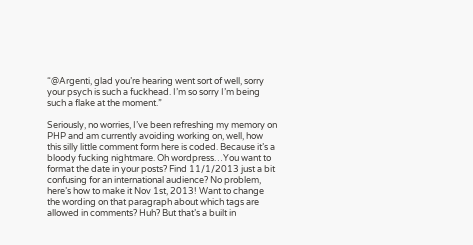“@Argenti, glad you’re hearing went sort of well, sorry your psych is such a fuckhead. I’m so sorry I’m being such a flake at the moment.”

Seriously, no worries, I’ve been refreshing my memory on PHP and am currently avoiding working on, well, how this silly little comment form here is coded. Because it’s a bloody fucking nightmare. Oh wordpress…You want to format the date in your posts? Find 11/1/2013 just a bit confusing for an international audience? No problem, here’s how to make it Nov 1st, 2013! Want to change the wording on that paragraph about which tags are allowed in comments? Huh? But that’s a built in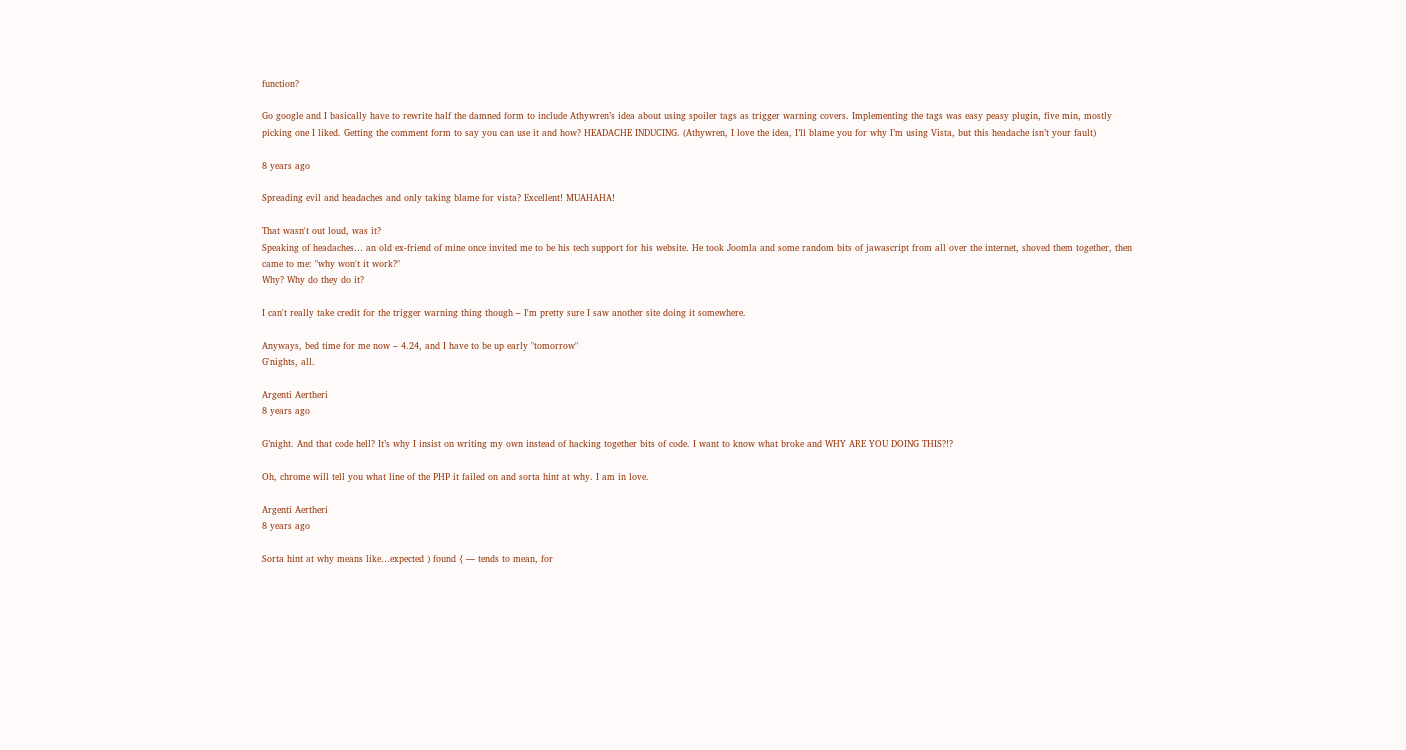function?

Go google and I basically have to rewrite half the damned form to include Athywren’s idea about using spoiler tags as trigger warning covers. Implementing the tags was easy peasy plugin, five min, mostly picking one I liked. Getting the comment form to say you can use it and how? HEADACHE INDUCING. (Athywren, I love the idea, I’ll blame you for why I’m using Vista, but this headache isn’t your fault)

8 years ago

Spreading evil and headaches and only taking blame for vista? Excellent! MUAHAHA!

That wasn't out loud, was it?
Speaking of headaches… an old ex-friend of mine once invited me to be his tech support for his website. He took Joomla and some random bits of jawascript from all over the internet, shoved them together, then came to me: "why won't it work?"
Why? Why do they do it?

I can't really take credit for the trigger warning thing though – I'm pretty sure I saw another site doing it somewhere.

Anyways, bed time for me now – 4.24, and I have to be up early "tomorrow"
G'nights, all.

Argenti Aertheri
8 years ago

G’night. And that code hell? It’s why I insist on writing my own instead of hacking together bits of code. I want to know what broke and WHY ARE YOU DOING THIS?!?

Oh, chrome will tell you what line of the PHP it failed on and sorta hint at why. I am in love.

Argenti Aertheri
8 years ago

Sorta hint at why means like…expected ) found { — tends to mean, for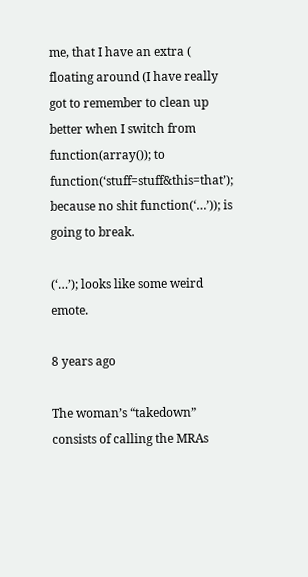me, that I have an extra ( floating around (I have really got to remember to clean up better when I switch from function(array()); to function(‘stuff=stuff&this=that’); because no shit function(‘…’)); is going to break.

(‘…’); looks like some weird emote.

8 years ago

The woman’s “takedown” consists of calling the MRAs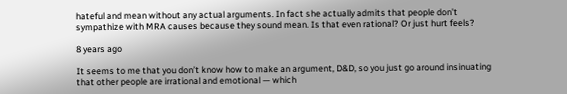hateful and mean without any actual arguments. In fact she actually admits that people don’t sympathize with MRA causes because they sound mean. Is that even rational? Or just hurt feels?

8 years ago

It seems to me that you don’t know how to make an argument, D&D, so you just go around insinuating that other people are irrational and emotional — which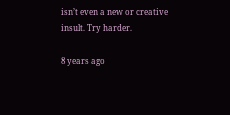isn’t even a new or creative insult. Try harder.

8 years ago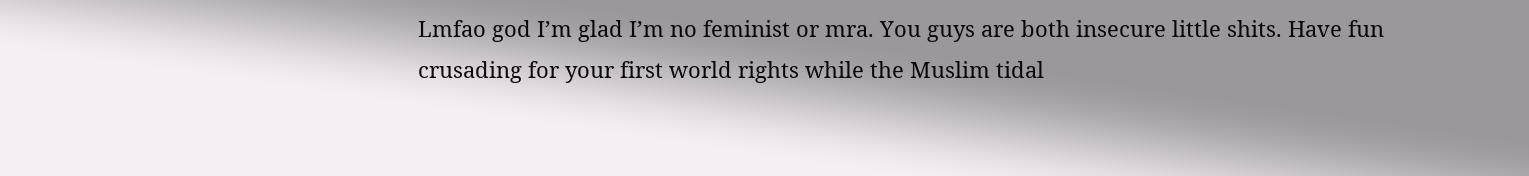Lmfao god I’m glad I’m no feminist or mra. You guys are both insecure little shits. Have fun crusading for your first world rights while the Muslim tidal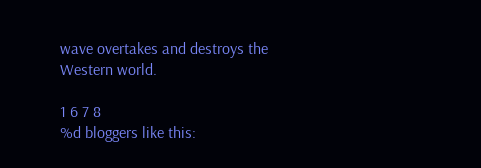wave overtakes and destroys the Western world.

1 6 7 8
%d bloggers like this: